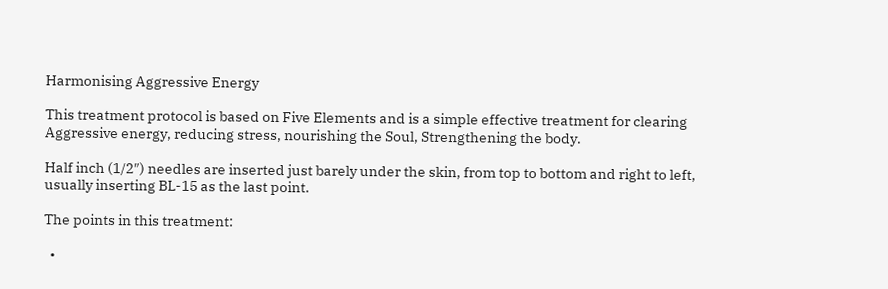Harmonising Aggressive Energy

This treatment protocol is based on Five Elements and is a simple effective treatment for clearing Aggressive energy, reducing stress, nourishing the Soul, Strengthening the body.

Half inch (1/2″) needles are inserted just barely under the skin, from top to bottom and right to left, usually inserting BL-15 as the last point.

The points in this treatment:

  •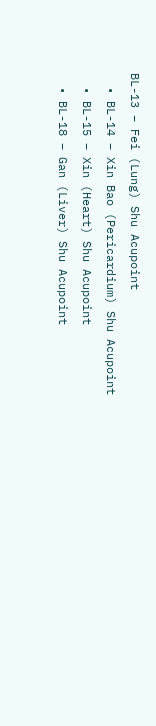BL-13 – Fei (Lung) Shu Acupoint
  • BL-14 – Xin Bao (Pericardium) Shu Acupoint
  • BL-15 – Xin (Heart) Shu Acupoint
  • BL-18 – Gan (Liver) Shu Acupoint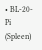• BL-20- Pi (Spleen)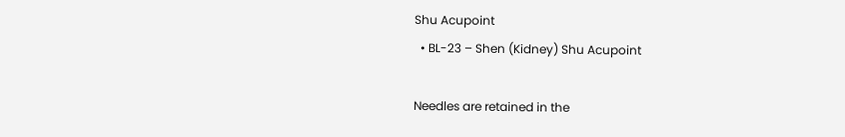Shu Acupoint
  • BL-23 – Shen (Kidney) Shu Acupoint

Needles are retained in the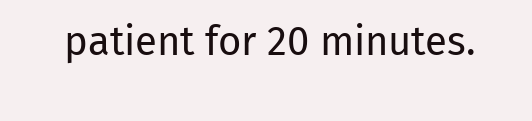patient for 20 minutes.